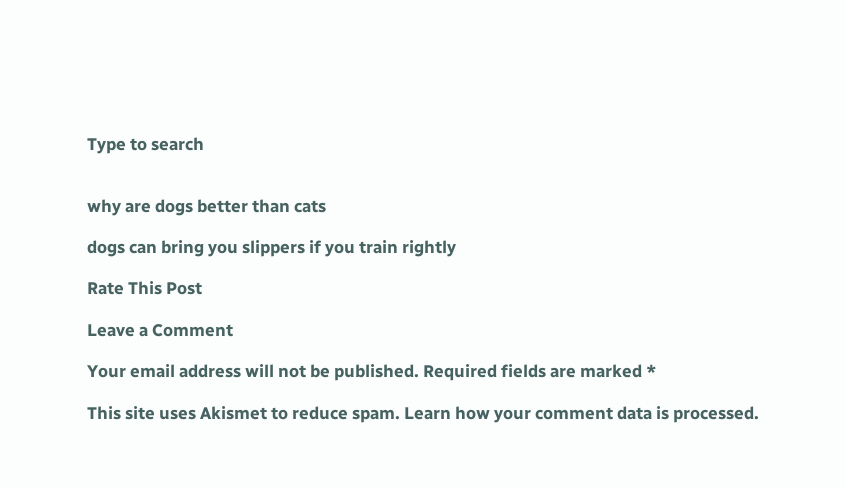Type to search


why are dogs better than cats

dogs can bring you slippers if you train rightly

Rate This Post

Leave a Comment

Your email address will not be published. Required fields are marked *

This site uses Akismet to reduce spam. Learn how your comment data is processed.